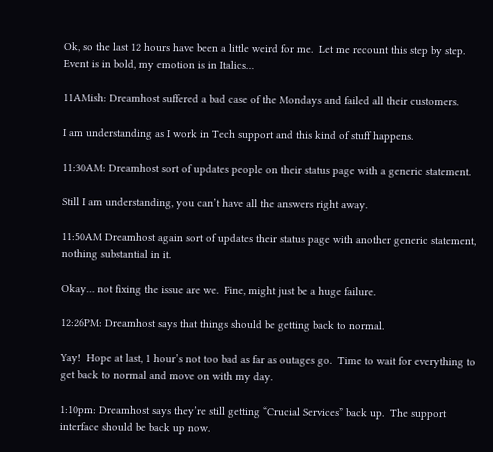Ok, so the last 12 hours have been a little weird for me.  Let me recount this step by step.  Event is in bold, my emotion is in Italics…

11AMish: Dreamhost suffered a bad case of the Mondays and failed all their customers.

I am understanding as I work in Tech support and this kind of stuff happens.

11:30AM: Dreamhost sort of updates people on their status page with a generic statement.

Still I am understanding, you can’t have all the answers right away.

11:50AM Dreamhost again sort of updates their status page with another generic statement, nothing substantial in it.

Okay… not fixing the issue are we.  Fine, might just be a huge failure.

12:26PM: Dreamhost says that things should be getting back to normal.

Yay!  Hope at last, 1 hour’s not too bad as far as outages go.  Time to wait for everything to get back to normal and move on with my day.

1:10pm: Dreamhost says they’re still getting “Crucial Services” back up.  The support interface should be back up now.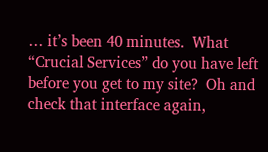… it’s been 40 minutes.  What “Crucial Services” do you have left before you get to my site?  Oh and check that interface again,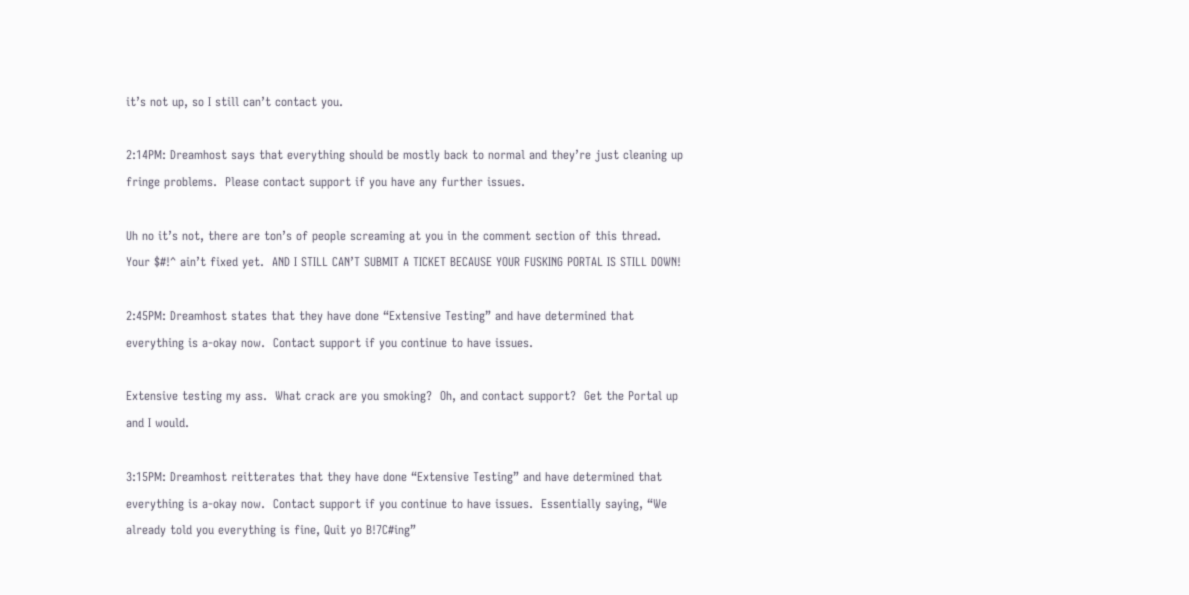it’s not up, so I still can’t contact you.

2:14PM: Dreamhost says that everything should be mostly back to normal and they’re just cleaning up fringe problems.  Please contact support if you have any further issues.

Uh no it’s not, there are ton’s of people screaming at you in the comment section of this thread.  Your $#!^ ain’t fixed yet.  AND I STILL CAN’T SUBMIT A TICKET BECAUSE YOUR FUSKING PORTAL IS STILL DOWN!

2:45PM: Dreamhost states that they have done “Extensive Testing” and have determined that everything is a-okay now.  Contact support if you continue to have issues.

Extensive testing my ass.  What crack are you smoking?  Oh, and contact support?  Get the Portal up and I would.

3:15PM: Dreamhost reitterates that they have done “Extensive Testing” and have determined that everything is a-okay now.  Contact support if you continue to have issues.  Essentially saying, “We already told you everything is fine, Quit yo B!7C#ing”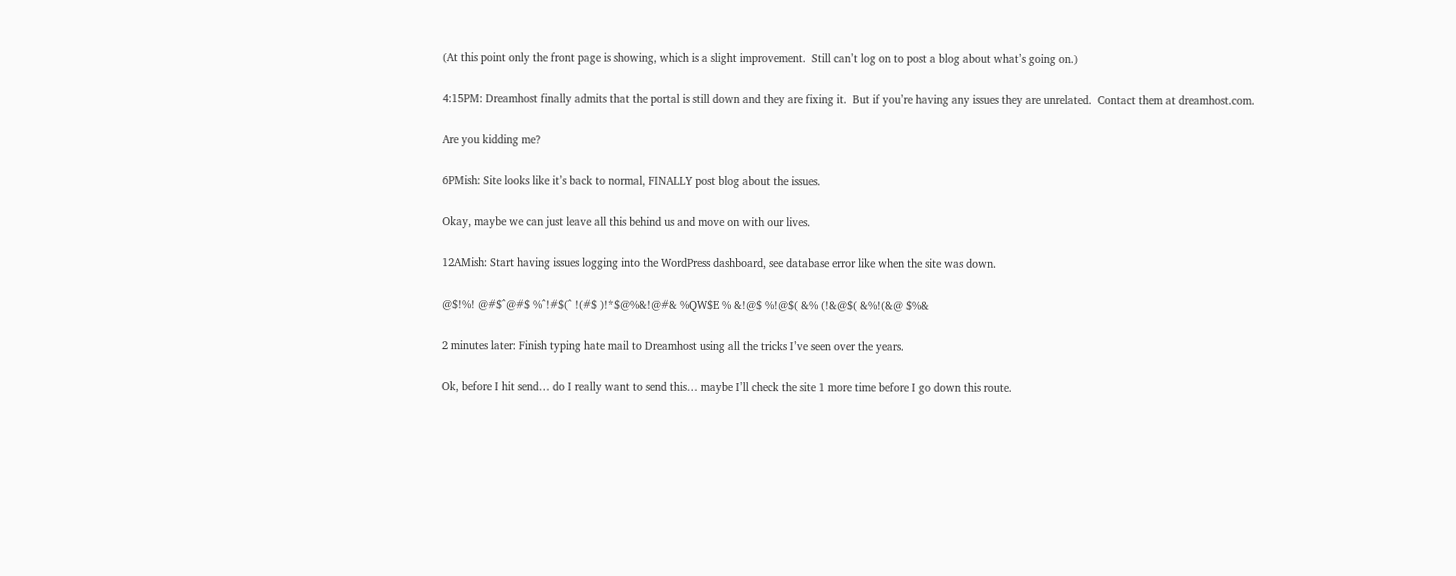(At this point only the front page is showing, which is a slight improvement.  Still can’t log on to post a blog about what’s going on.)

4:15PM: Dreamhost finally admits that the portal is still down and they are fixing it.  But if you’re having any issues they are unrelated.  Contact them at dreamhost.com.

Are you kidding me?

6PMish: Site looks like it’s back to normal, FINALLY post blog about the issues.

Okay, maybe we can just leave all this behind us and move on with our lives.

12AMish: Start having issues logging into the WordPress dashboard, see database error like when the site was down.

@$!%! @#$^@#$ %^!#$(^ !(#$ )!*$@%&!@#& %QW$E % &!@$ %!@$( &% (!&@$( &%!(&@ $%&

2 minutes later: Finish typing hate mail to Dreamhost using all the tricks I’ve seen over the years.

Ok, before I hit send… do I really want to send this… maybe I’ll check the site 1 more time before I go down this route.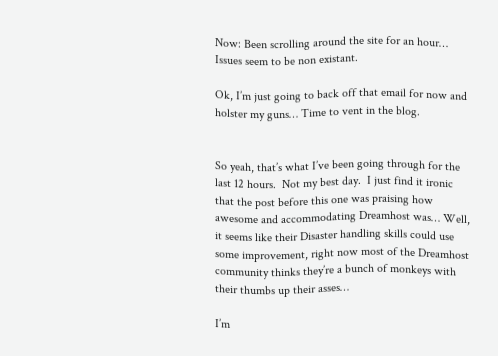Now: Been scrolling around the site for an hour… Issues seem to be non existant.

Ok, I’m just going to back off that email for now and holster my guns… Time to vent in the blog.


So yeah, that’s what I’ve been going through for the last 12 hours.  Not my best day.  I just find it ironic that the post before this one was praising how awesome and accommodating Dreamhost was… Well, it seems like their Disaster handling skills could use some improvement, right now most of the Dreamhost community thinks they’re a bunch of monkeys with their thumbs up their asses…

I’m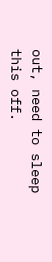out, need to sleep this off.